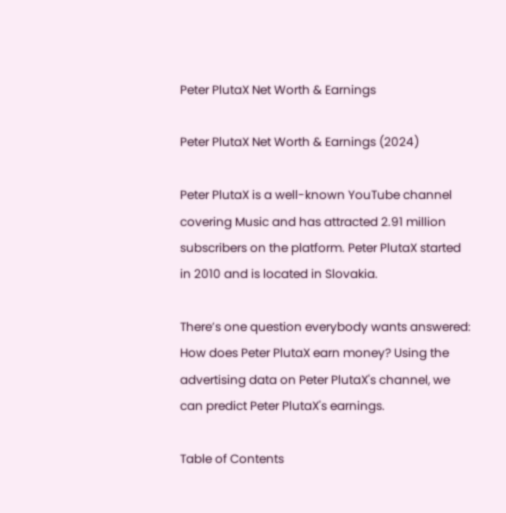Peter PlutaX Net Worth & Earnings

Peter PlutaX Net Worth & Earnings (2024)

Peter PlutaX is a well-known YouTube channel covering Music and has attracted 2.91 million subscribers on the platform. Peter PlutaX started in 2010 and is located in Slovakia.

There’s one question everybody wants answered: How does Peter PlutaX earn money? Using the advertising data on Peter PlutaX's channel, we can predict Peter PlutaX's earnings.

Table of Contents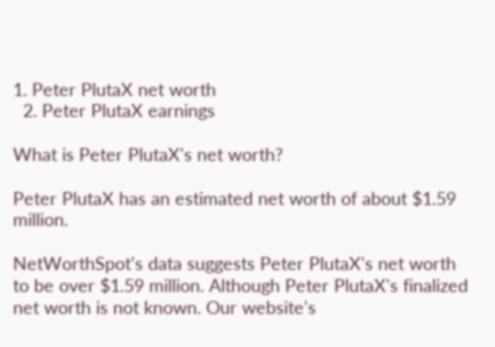1. Peter PlutaX net worth
  2. Peter PlutaX earnings

What is Peter PlutaX's net worth?

Peter PlutaX has an estimated net worth of about $1.59 million.

NetWorthSpot's data suggests Peter PlutaX's net worth to be over $1.59 million. Although Peter PlutaX's finalized net worth is not known. Our website's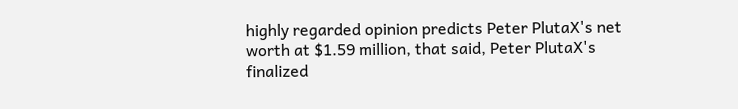highly regarded opinion predicts Peter PlutaX's net worth at $1.59 million, that said, Peter PlutaX's finalized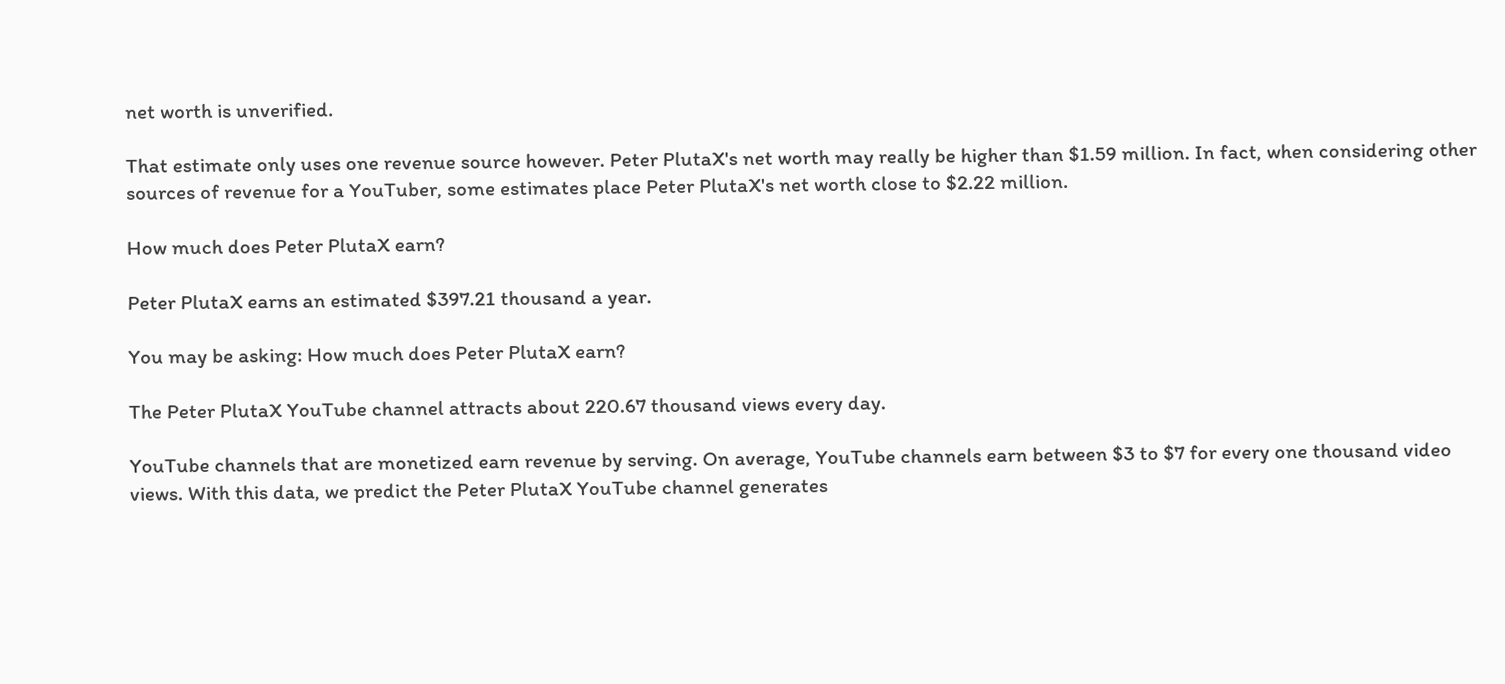net worth is unverified.

That estimate only uses one revenue source however. Peter PlutaX's net worth may really be higher than $1.59 million. In fact, when considering other sources of revenue for a YouTuber, some estimates place Peter PlutaX's net worth close to $2.22 million.

How much does Peter PlutaX earn?

Peter PlutaX earns an estimated $397.21 thousand a year.

You may be asking: How much does Peter PlutaX earn?

The Peter PlutaX YouTube channel attracts about 220.67 thousand views every day.

YouTube channels that are monetized earn revenue by serving. On average, YouTube channels earn between $3 to $7 for every one thousand video views. With this data, we predict the Peter PlutaX YouTube channel generates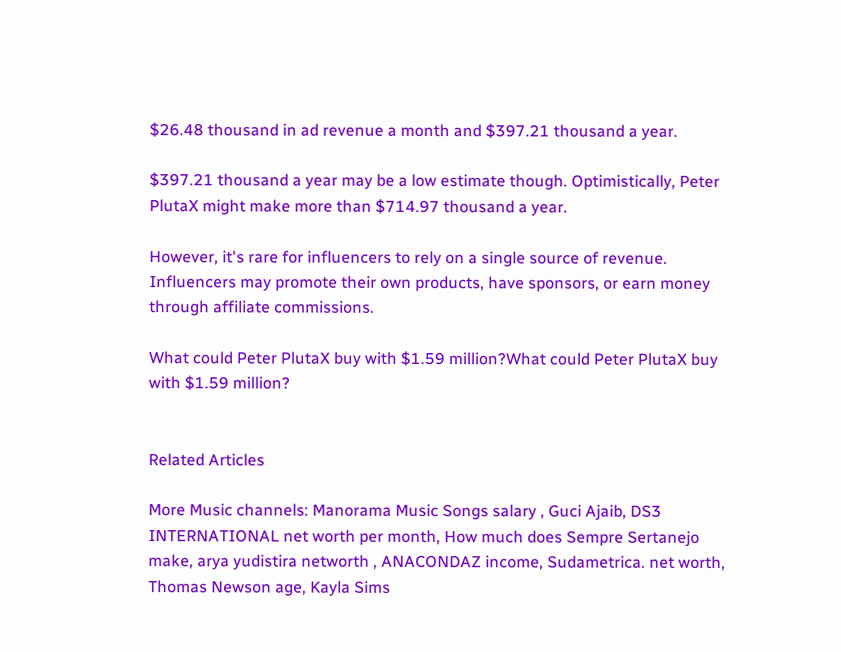$26.48 thousand in ad revenue a month and $397.21 thousand a year.

$397.21 thousand a year may be a low estimate though. Optimistically, Peter PlutaX might make more than $714.97 thousand a year.

However, it's rare for influencers to rely on a single source of revenue. Influencers may promote their own products, have sponsors, or earn money through affiliate commissions.

What could Peter PlutaX buy with $1.59 million?What could Peter PlutaX buy with $1.59 million?


Related Articles

More Music channels: Manorama Music Songs salary , Guci Ajaib, DS3 INTERNATIONAL net worth per month, How much does Sempre Sertanejo make, arya yudistira networth , ANACONDAZ income, Sudametrica. net worth, Thomas Newson age, Kayla Sims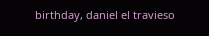birthday, daniel el travieso